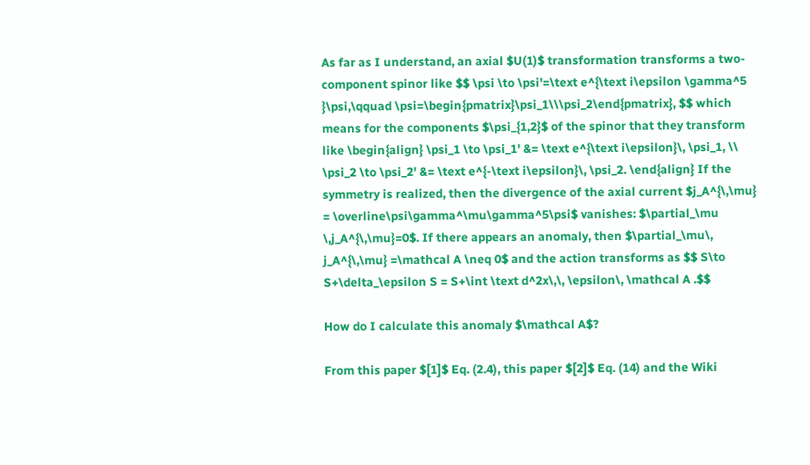As far as I understand, an axial $U(1)$ transformation transforms a two-component spinor like $$ \psi \to \psi'=\text e^{\text i\epsilon \gamma^5 }\psi,\qquad \psi=\begin{pmatrix}\psi_1\\\psi_2\end{pmatrix}, $$ which means for the components $\psi_{1,2}$ of the spinor that they transform like \begin{align} \psi_1 \to \psi_1' &= \text e^{\text i\epsilon}\, \psi_1, \\ \psi_2 \to \psi_2' &= \text e^{-\text i\epsilon}\, \psi_2. \end{align} If the symmetry is realized, then the divergence of the axial current $j_A^{\,\mu} = \overline\psi\gamma^\mu\gamma^5\psi$ vanishes: $\partial_\mu \,j_A^{\,\mu}=0$. If there appears an anomaly, then $\partial_\mu\, j_A^{\,\mu} =\mathcal A \neq 0$ and the action transforms as $$ S\to S+\delta_\epsilon S = S+\int \text d^2x\,\, \epsilon\, \mathcal A .$$

How do I calculate this anomaly $\mathcal A$?

From this paper $[1]$ Eq. (2.4), this paper $[2]$ Eq. (14) and the Wiki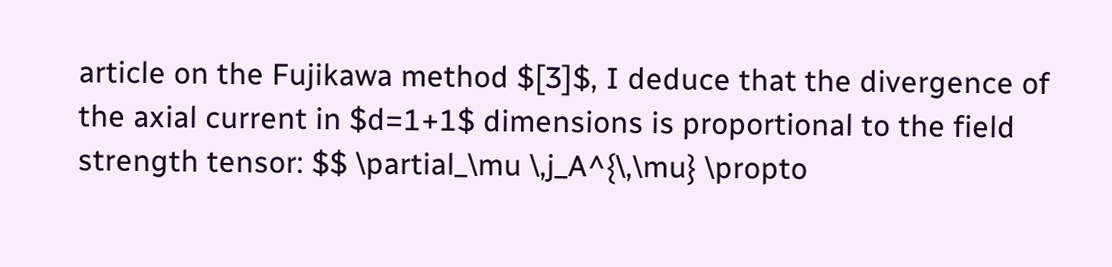article on the Fujikawa method $[3]$, I deduce that the divergence of the axial current in $d=1+1$ dimensions is proportional to the field strength tensor: $$ \partial_\mu \,j_A^{\,\mu} \propto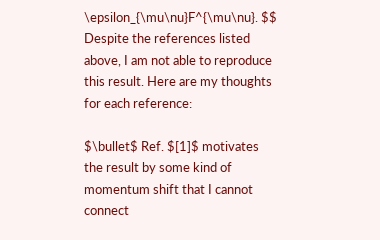\epsilon_{\mu\nu}F^{\mu\nu}. $$ Despite the references listed above, I am not able to reproduce this result. Here are my thoughts for each reference:

$\bullet$ Ref. $[1]$ motivates the result by some kind of momentum shift that I cannot connect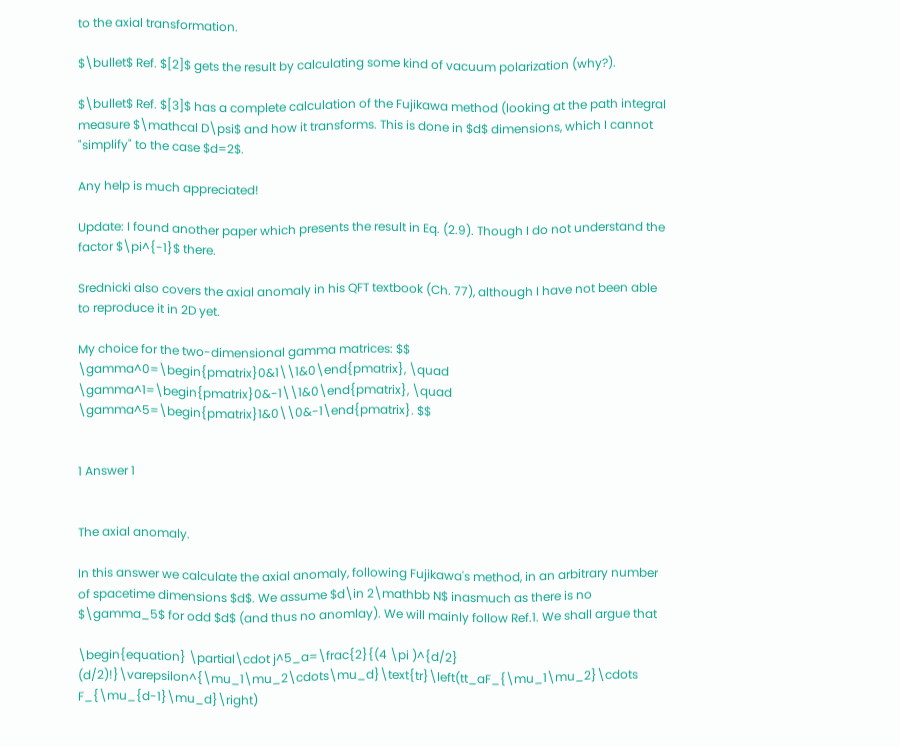to the axial transformation.

$\bullet$ Ref. $[2]$ gets the result by calculating some kind of vacuum polarization (why?).

$\bullet$ Ref. $[3]$ has a complete calculation of the Fujikawa method (looking at the path integral measure $\mathcal D\psi$ and how it transforms. This is done in $d$ dimensions, which I cannot "simplify" to the case $d=2$.

Any help is much appreciated!

Update: I found another paper which presents the result in Eq. (2.9). Though I do not understand the factor $\pi^{-1}$ there.

Srednicki also covers the axial anomaly in his QFT textbook (Ch. 77), although I have not been able to reproduce it in 2D yet.

My choice for the two-dimensional gamma matrices: $$ \gamma^0=\begin{pmatrix}0&1\\1&0\end{pmatrix}, \quad \gamma^1=\begin{pmatrix}0&-1\\1&0\end{pmatrix}, \quad \gamma^5=\begin{pmatrix}1&0\\0&-1\end{pmatrix}. $$


1 Answer 1


The axial anomaly.

In this answer we calculate the axial anomaly, following Fujikawa's method, in an arbitrary number of spacetime dimensions $d$. We assume $d\in 2\mathbb N$ inasmuch as there is no $\gamma_5$ for odd $d$ (and thus no anomlay). We will mainly follow Ref.1. We shall argue that

\begin{equation} \partial\cdot j^5_a=\frac{2}{(4 \pi )^{d/2} (d/2)!}\varepsilon^{\mu_1\mu_2\cdots\mu_d}\text{tr}\left(tt_aF_{\mu_1\mu_2}\cdots F_{\mu_{d-1}\mu_d}\right)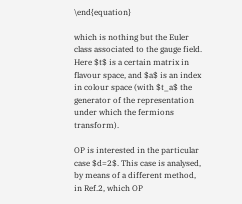\end{equation}

which is nothing but the Euler class associated to the gauge field. Here $t$ is a certain matrix in flavour space, and $a$ is an index in colour space (with $t_a$ the generator of the representation under which the fermions transform).

OP is interested in the particular case $d=2$. This case is analysed, by means of a different method, in Ref.2, which OP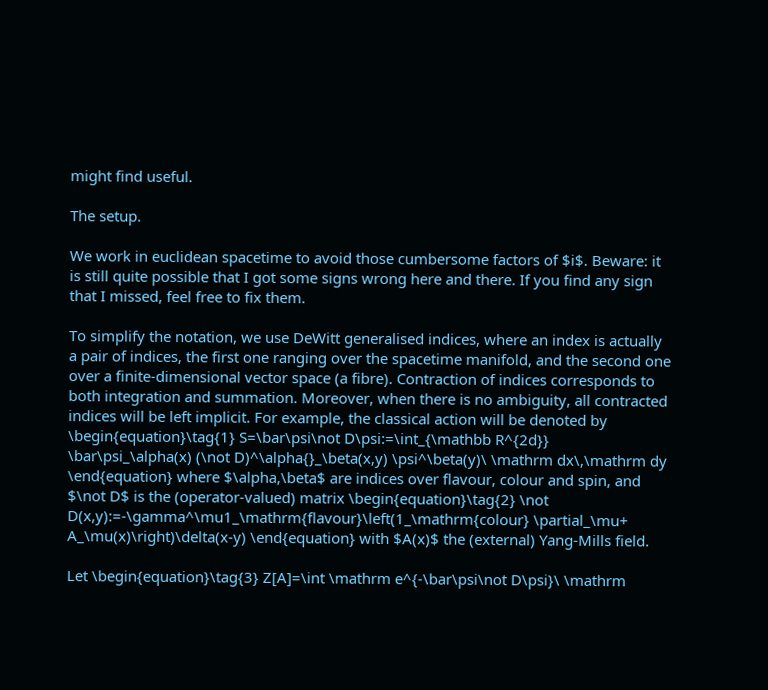might find useful.

The setup.

We work in euclidean spacetime to avoid those cumbersome factors of $i$. Beware: it is still quite possible that I got some signs wrong here and there. If you find any sign that I missed, feel free to fix them.

To simplify the notation, we use DeWitt generalised indices, where an index is actually a pair of indices, the first one ranging over the spacetime manifold, and the second one over a finite-dimensional vector space (a fibre). Contraction of indices corresponds to both integration and summation. Moreover, when there is no ambiguity, all contracted indices will be left implicit. For example, the classical action will be denoted by \begin{equation}\tag{1} S=\bar\psi\not D\psi:=\int_{\mathbb R^{2d}} \bar\psi_\alpha(x) (\not D)^\alpha{}_\beta(x,y) \psi^\beta(y)\ \mathrm dx\,\mathrm dy \end{equation} where $\alpha,\beta$ are indices over flavour, colour and spin, and $\not D$ is the (operator-valued) matrix \begin{equation}\tag{2} \not D(x,y):=-\gamma^\mu1_\mathrm{flavour}\left(1_\mathrm{colour} \partial_\mu+ A_\mu(x)\right)\delta(x-y) \end{equation} with $A(x)$ the (external) Yang-Mills field.

Let \begin{equation}\tag{3} Z[A]=\int \mathrm e^{-\bar\psi\not D\psi}\ \mathrm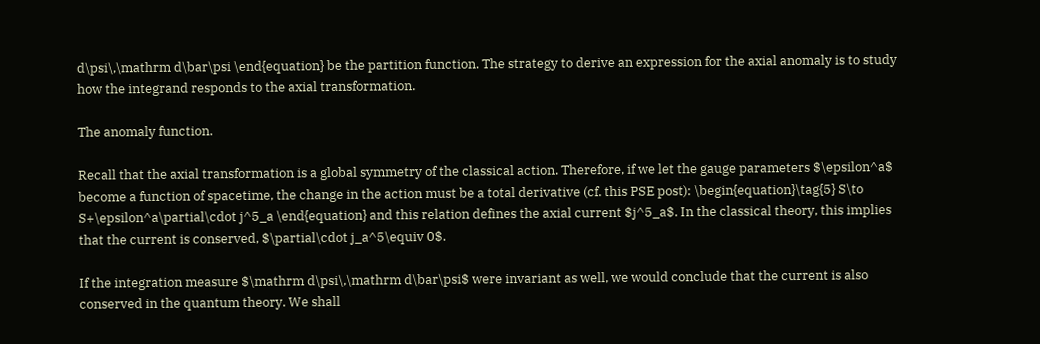d\psi\,\mathrm d\bar\psi \end{equation} be the partition function. The strategy to derive an expression for the axial anomaly is to study how the integrand responds to the axial transformation.

The anomaly function.

Recall that the axial transformation is a global symmetry of the classical action. Therefore, if we let the gauge parameters $\epsilon^a$ become a function of spacetime, the change in the action must be a total derivative (cf. this PSE post): \begin{equation}\tag{5} S\to S+\epsilon^a\partial\cdot j^5_a \end{equation} and this relation defines the axial current $j^5_a$. In the classical theory, this implies that the current is conserved, $\partial\cdot j_a^5\equiv 0$.

If the integration measure $\mathrm d\psi\,\mathrm d\bar\psi$ were invariant as well, we would conclude that the current is also conserved in the quantum theory. We shall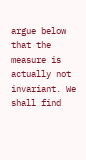argue below that the measure is actually not invariant. We shall find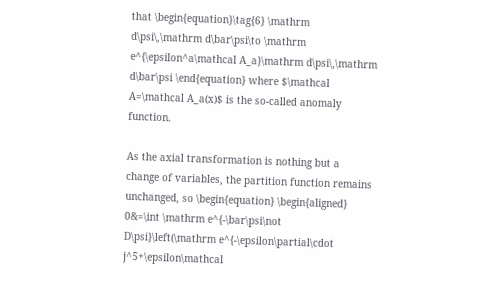that \begin{equation}\tag{6} \mathrm d\psi\,\mathrm d\bar\psi\to \mathrm e^{\epsilon^a\mathcal A_a}\mathrm d\psi\,\mathrm d\bar\psi \end{equation} where $\mathcal A=\mathcal A_a(x)$ is the so-called anomaly function.

As the axial transformation is nothing but a change of variables, the partition function remains unchanged, so \begin{equation} \begin{aligned} 0&=\int \mathrm e^{-\bar\psi\not D\psi}\left(\mathrm e^{-\epsilon\partial\cdot j^5+\epsilon\mathcal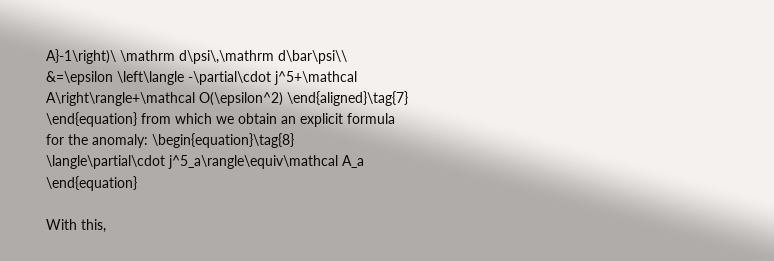A}-1\right)\ \mathrm d\psi\,\mathrm d\bar\psi\\ &=\epsilon \left\langle -\partial\cdot j^5+\mathcal A\right\rangle+\mathcal O(\epsilon^2) \end{aligned}\tag{7} \end{equation} from which we obtain an explicit formula for the anomaly: \begin{equation}\tag{8} \langle\partial\cdot j^5_a\rangle\equiv\mathcal A_a \end{equation}

With this,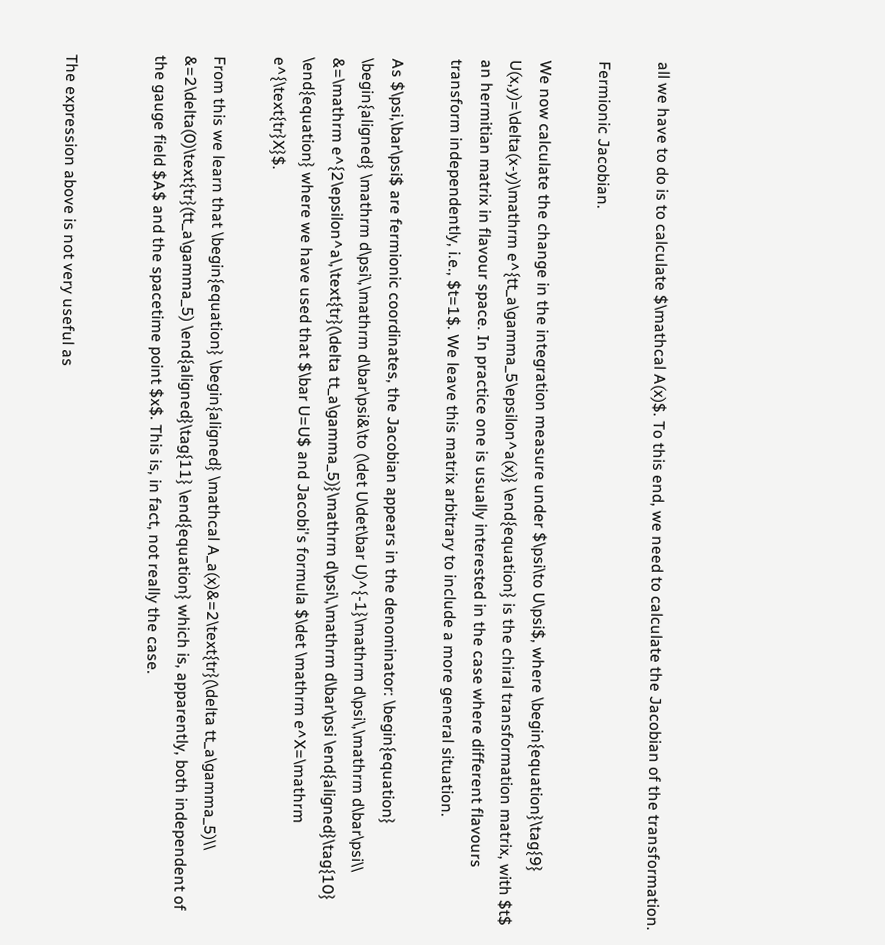all we have to do is to calculate $\mathcal A(x)$. To this end, we need to calculate the Jacobian of the transformation.

Fermionic Jacobian.

We now calculate the change in the integration measure under $\psi\to U\psi$, where \begin{equation}\tag{9} U(x,y)=\delta(x-y)\mathrm e^{tt_a\gamma_5\epsilon^a(x)} \end{equation} is the chiral transformation matrix, with $t$ an hermitian matrix in flavour space. In practice one is usually interested in the case where different flavours transform independently, i.e., $t=1$. We leave this matrix arbitrary to include a more general situation.

As $\psi,\bar\psi$ are fermionic coordinates, the Jacobian appears in the denominator: \begin{equation} \begin{aligned} \mathrm d\psi\,\mathrm d\bar\psi&\to (\det U\det\bar U)^{-1}\mathrm d\psi\,\mathrm d\bar\psi\\ &=\mathrm e^{2\epsilon^a\,\text{tr}(\delta tt_a\gamma_5)}\mathrm d\psi\,\mathrm d\bar\psi \end{aligned}\tag{10} \end{equation} where we have used that $\bar U=U$ and Jacobi's formula $\det \mathrm e^X=\mathrm e^{\text{tr}X}$.

From this we learn that \begin{equation} \begin{aligned} \mathcal A_a(x)&=2\text{tr}(\delta tt_a\gamma_5)\\ &=2\delta(0)\text{tr}(tt_a\gamma_5) \end{aligned}\tag{11} \end{equation} which is, apparently, both independent of the gauge field $A$ and the spacetime point $x$. This is, in fact, not really the case.


The expression above is not very useful as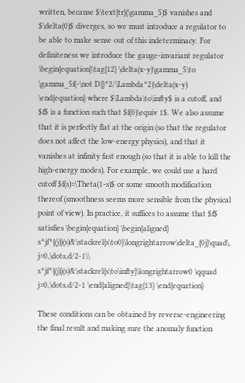written, because $\text{tr}(\gamma_5)$ vanishes and $\delta(0)$ diverges, so we must introduce a regulator to be able to make sense out of this indeterminacy. For definiteness we introduce the gauge-invariant regulator \begin{equation}\tag{12} \delta(x-y)\gamma_5\to \gamma_5f(-\not D{}^2/\Lambda^2)\delta(x-y) \end{equation} where $\Lambda\to\infty$ is a cutoff, and $f$ is a function such that $f(0)\equiv 1$. We also assume that it is perfectly flat at the origin (so that the regulator does not affect the low-energy physics), and that it vanishes at infinity fast enough (so that it is able to kill the high-energy modes). For example, we could use a hard cutoff $f(s)=\Theta(1-s)$ or some smooth modification thereof (smoothness seems more sensible from the physical point of view). In practice, it suffices to assume that $f$ satisfies \begin{equation} \begin{aligned} s^jf^{(j)}(s)&\stackrel{s\to0}\longrightarrow\delta_{0j}\quad\, j=0,\dots,d/2-1\\ s^jf^{(j)}(s)&\stackrel{s\to\infty}\longrightarrow0 \qquad j=0,\dots,d/2-1 \end{aligned}\tag{13} \end{equation}

These conditions can be obtained by reverse-engineering the final result and making sure the anomaly function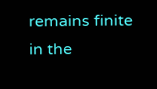remains finite in the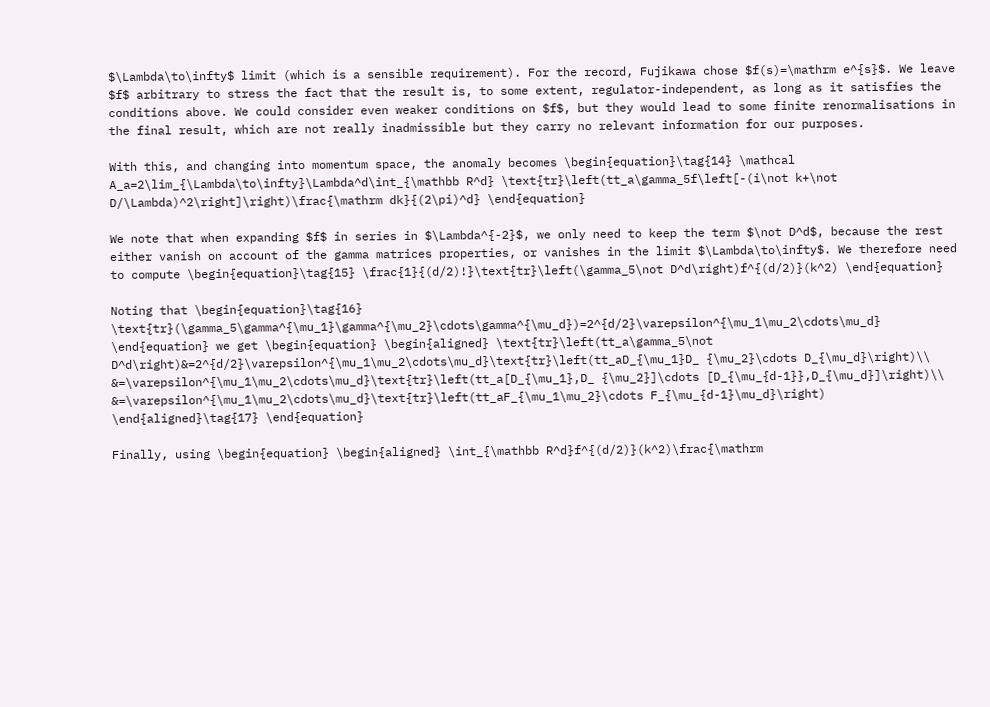$\Lambda\to\infty$ limit (which is a sensible requirement). For the record, Fujikawa chose $f(s)=\mathrm e^{s}$. We leave $f$ arbitrary to stress the fact that the result is, to some extent, regulator-independent, as long as it satisfies the conditions above. We could consider even weaker conditions on $f$, but they would lead to some finite renormalisations in the final result, which are not really inadmissible but they carry no relevant information for our purposes.

With this, and changing into momentum space, the anomaly becomes \begin{equation}\tag{14} \mathcal A_a=2\lim_{\Lambda\to\infty}\Lambda^d\int_{\mathbb R^d} \text{tr}\left(tt_a\gamma_5f\left[-(i\not k+\not D/\Lambda)^2\right]\right)\frac{\mathrm dk}{(2\pi)^d} \end{equation}

We note that when expanding $f$ in series in $\Lambda^{-2}$, we only need to keep the term $\not D^d$, because the rest either vanish on account of the gamma matrices properties, or vanishes in the limit $\Lambda\to\infty$. We therefore need to compute \begin{equation}\tag{15} \frac{1}{(d/2)!}\text{tr}\left(\gamma_5\not D^d\right)f^{(d/2)}(k^2) \end{equation}

Noting that \begin{equation}\tag{16} \text{tr}(\gamma_5\gamma^{\mu_1}\gamma^{\mu_2}\cdots\gamma^{\mu_d})=2^{d/2}\varepsilon^{\mu_1\mu_2\cdots\mu_d} \end{equation} we get \begin{equation} \begin{aligned} \text{tr}\left(tt_a\gamma_5\not D^d\right)&=2^{d/2}\varepsilon^{\mu_1\mu_2\cdots\mu_d}\text{tr}\left(tt_aD_{\mu_1}D_ {\mu_2}\cdots D_{\mu_d}\right)\\ &=\varepsilon^{\mu_1\mu_2\cdots\mu_d}\text{tr}\left(tt_a[D_{\mu_1},D_ {\mu_2}]\cdots [D_{\mu_{d-1}},D_{\mu_d}]\right)\\ &=\varepsilon^{\mu_1\mu_2\cdots\mu_d}\text{tr}\left(tt_aF_{\mu_1\mu_2}\cdots F_{\mu_{d-1}\mu_d}\right) \end{aligned}\tag{17} \end{equation}

Finally, using \begin{equation} \begin{aligned} \int_{\mathbb R^d}f^{(d/2)}(k^2)\frac{\mathrm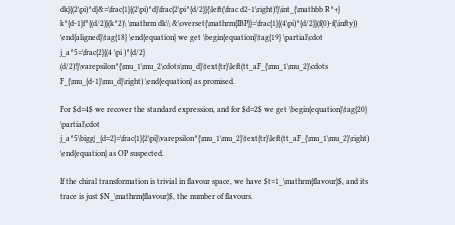dk}{(2\pi)^d}&=\frac{1}{(2\pi)^d}\frac{2\pi^{d/2}}{\left(\frac d2-1\right)!}\int_{\mathbb R^+} k^{d-1}f^{(d/2)}(k^2)\ \mathrm dk\\ &\overset{\mathrm{IBP}}=\frac{1}{(4\pi)^{d/2}}(f(0)-f(\infty)) \end{aligned}\tag{18} \end{equation} we get \begin{equation}\tag{19} \partial\cdot j_a^5=\frac{2}{(4 \pi )^{d/2} (d/2)!}\varepsilon^{\mu_1\mu_2\cdots\mu_d}\text{tr}\left(tt_aF_{\mu_1\mu_2}\cdots F_{\mu_{d-1}\mu_d}\right) \end{equation} as promised.

For $d=4$ we recover the standard expression, and for $d=2$ we get \begin{equation}\tag{20} \partial\cdot j_a^5\bigg|_{d=2}=\frac{1}{2\pi}\varepsilon^{\mu_1\mu_2}\text{tr}\left(tt_aF_{\mu_1\mu_2}\right) \end{equation} as OP suspected.

If the chiral transformation is trivial in flavour space, we have $t=1_\mathrm{flavour}$, and its trace is just $N_\mathrm{flavour}$, the number of flavours.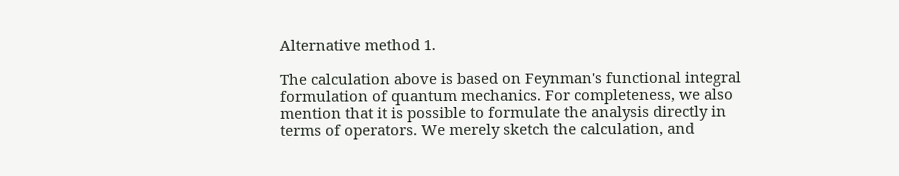Alternative method 1.

The calculation above is based on Feynman's functional integral formulation of quantum mechanics. For completeness, we also mention that it is possible to formulate the analysis directly in terms of operators. We merely sketch the calculation, and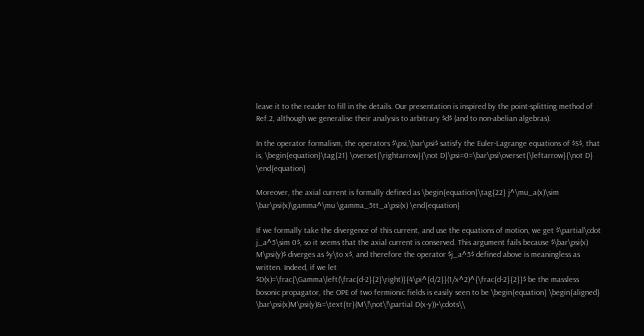leave it to the reader to fill in the details. Our presentation is inspired by the point-splitting method of Ref.2, although we generalise their analysis to arbitrary $d$ (and to non-abelian algebras).

In the operator formalism, the operators $\psi,\bar\psi$ satisfy the Euler-Lagrange equations of $S$, that is, \begin{equation}\tag{21} \overset{\rightarrow}{\not D}\psi=0=\bar\psi\overset{\leftarrow}{\not D} \end{equation}

Moreover, the axial current is formally defined as \begin{equation}\tag{22} j^\mu_a(x)\sim \bar\psi(x)\gamma^\mu \gamma_5tt_a\psi(x) \end{equation}

If we formally take the divergence of this current, and use the equations of motion, we get $\partial\cdot j_a^5\sim 0$, so it seems that the axial current is conserved. This argument fails because $\bar\psi(x) M\psi(y)$ diverges as $y\to x$, and therefore the operator $j_a^5$ defined above is meaningless as written. Indeed, if we let $D(x)=\frac{\Gamma\left(\frac{d-2}{2}\right)}{4\pi^{d/2}}(1/x^2)^{\frac{d-2}{2}}$ be the massless bosonic propagator, the OPE of two fermionic fields is easily seen to be \begin{equation} \begin{aligned} \bar\psi(x)M\psi(y)&=\text{tr}(M\!\not\!\partial D(x-y))+\cdots\\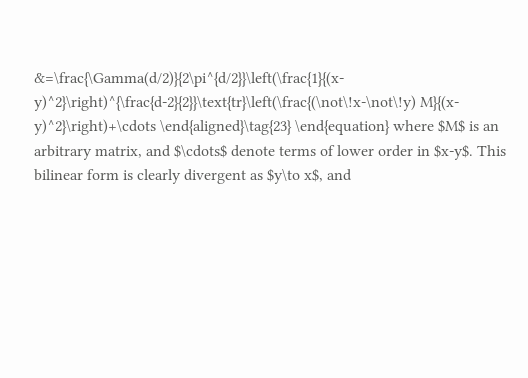&=\frac{\Gamma(d/2)}{2\pi^{d/2}}\left(\frac{1}{(x-y)^2}\right)^{\frac{d-2}{2}}\text{tr}\left(\frac{(\not\!x-\not\!y) M}{(x-y)^2}\right)+\cdots \end{aligned}\tag{23} \end{equation} where $M$ is an arbitrary matrix, and $\cdots$ denote terms of lower order in $x-y$. This bilinear form is clearly divergent as $y\to x$, and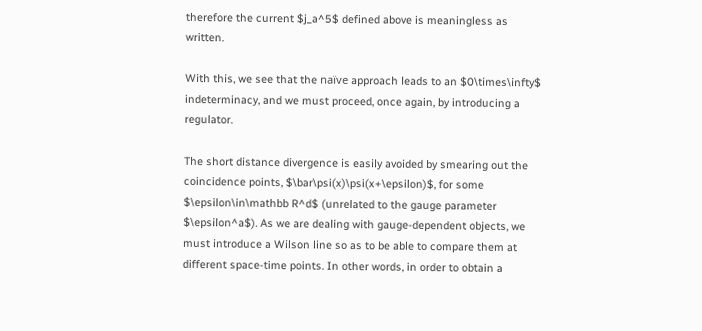therefore the current $j_a^5$ defined above is meaningless as written.

With this, we see that the naïve approach leads to an $0\times\infty$ indeterminacy, and we must proceed, once again, by introducing a regulator.

The short distance divergence is easily avoided by smearing out the coincidence points, $\bar\psi(x)\psi(x+\epsilon)$, for some $\epsilon\in\mathbb R^d$ (unrelated to the gauge parameter $\epsilon^a$). As we are dealing with gauge-dependent objects, we must introduce a Wilson line so as to be able to compare them at different space-time points. In other words, in order to obtain a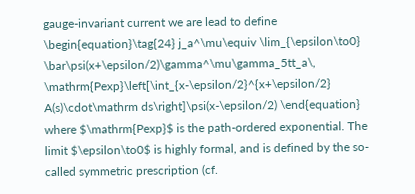gauge-invariant current we are lead to define \begin{equation}\tag{24} j_a^\mu\equiv \lim_{\epsilon\to0} \bar\psi(x+\epsilon/2)\gamma^\mu\gamma_5tt_a\, \mathrm{Pexp}\left[\int_{x-\epsilon/2}^{x+\epsilon/2} A(s)\cdot\mathrm ds\right]\psi(x-\epsilon/2) \end{equation} where $\mathrm{Pexp}$ is the path-ordered exponential. The limit $\epsilon\to0$ is highly formal, and is defined by the so-called symmetric prescription (cf.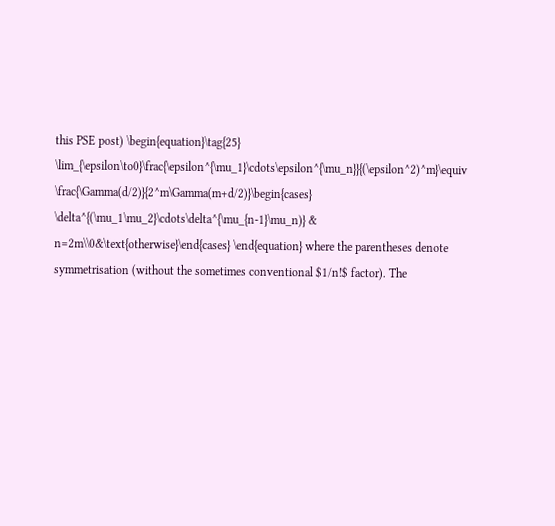this PSE post) \begin{equation}\tag{25} \lim_{\epsilon\to0}\frac{\epsilon^{\mu_1}\cdots\epsilon^{\mu_n}}{(\epsilon^2)^m}\equiv \frac{\Gamma(d/2)}{2^m\Gamma(m+d/2)}\begin{cases} \delta^{(\mu_1\mu_2}\cdots\delta^{\mu_{n-1}\mu_n)} & n=2m\\0&\text{otherwise}\end{cases} \end{equation} where the parentheses denote symmetrisation (without the sometimes conventional $1/n!$ factor). The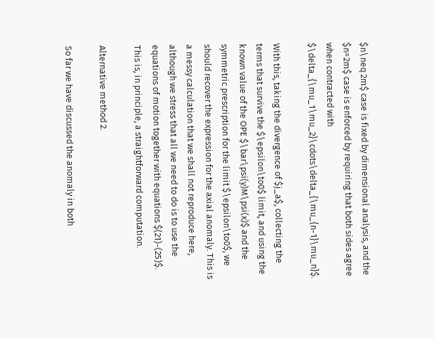$n\neq 2m$ case is fixed by dimensional analysis, and the $n=2m$ case is enforced by requiring that both sides agree when contracted with $\delta_{\mu_1\mu_2}\cdots\delta_{\mu_{n-1}\mu_n}$.

With this, taking the divergence of $j_a$, collecting the terms that survive the $\epsilon\to0$ limit, and using the known value of the OPE $\bar\psi(y)M\psi(x)$ and the symmetric prescription for the limit $\epsilon\to0$, we should recover the expression for the axial anomaly. This is a messy calculation that we shall not reproduce here, although we stress that all we need to do is to use the equations of motion together with equations $(21)-(25)$. This is, in principle, a straightforward computation.

Alternative method 2.

So far we have discussed the anomaly in both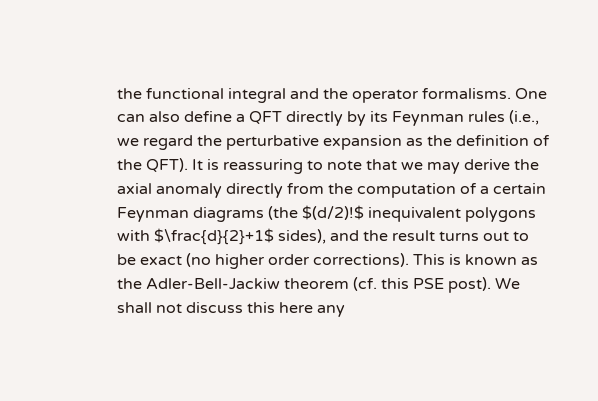the functional integral and the operator formalisms. One can also define a QFT directly by its Feynman rules (i.e., we regard the perturbative expansion as the definition of the QFT). It is reassuring to note that we may derive the axial anomaly directly from the computation of a certain Feynman diagrams (the $(d/2)!$ inequivalent polygons with $\frac{d}{2}+1$ sides), and the result turns out to be exact (no higher order corrections). This is known as the Adler-Bell-Jackiw theorem (cf. this PSE post). We shall not discuss this here any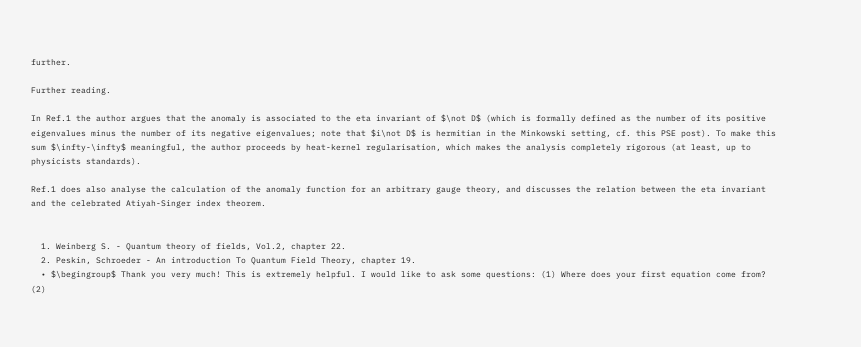further.

Further reading.

In Ref.1 the author argues that the anomaly is associated to the eta invariant of $\not D$ (which is formally defined as the number of its positive eigenvalues minus the number of its negative eigenvalues; note that $i\not D$ is hermitian in the Minkowski setting, cf. this PSE post). To make this sum $\infty-\infty$ meaningful, the author proceeds by heat-kernel regularisation, which makes the analysis completely rigorous (at least, up to physicists standards).

Ref.1 does also analyse the calculation of the anomaly function for an arbitrary gauge theory, and discusses the relation between the eta invariant and the celebrated Atiyah-Singer index theorem.


  1. Weinberg S. - Quantum theory of fields, Vol.2, chapter 22.
  2. Peskin, Schroeder - An introduction To Quantum Field Theory, chapter 19.
  • $\begingroup$ Thank you very much! This is extremely helpful. I would like to ask some questions: (1) Where does your first equation come from? (2)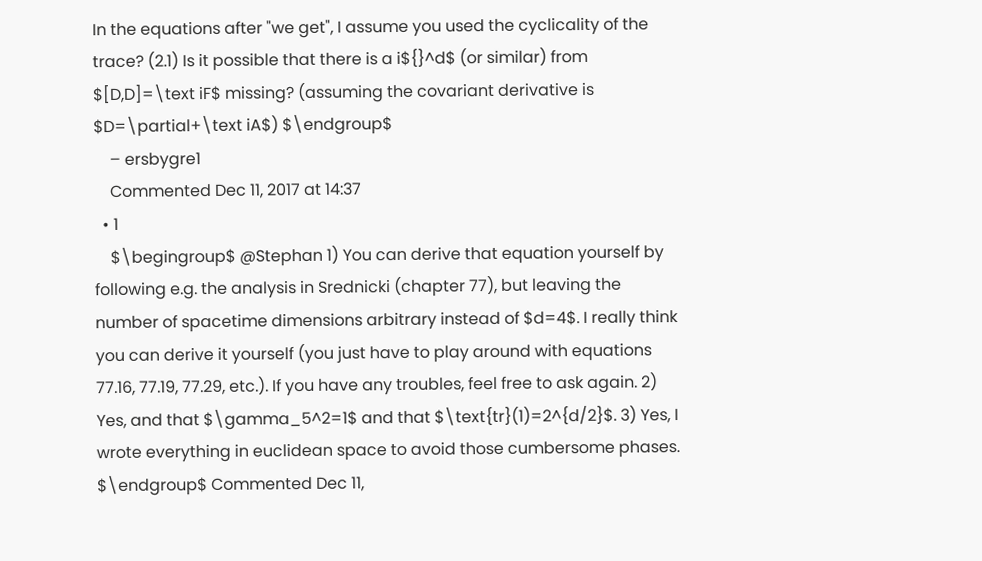In the equations after "we get", I assume you used the cyclicality of the trace? (2.1) Is it possible that there is a i${}^d$ (or similar) from $[D,D]=\text iF$ missing? (assuming the covariant derivative is $D=\partial+\text iA$) $\endgroup$
    – ersbygre1
    Commented Dec 11, 2017 at 14:37
  • 1
    $\begingroup$ @Stephan 1) You can derive that equation yourself by following e.g. the analysis in Srednicki (chapter 77), but leaving the number of spacetime dimensions arbitrary instead of $d=4$. I really think you can derive it yourself (you just have to play around with equations 77.16, 77.19, 77.29, etc.). If you have any troubles, feel free to ask again. 2) Yes, and that $\gamma_5^2=1$ and that $\text{tr}(1)=2^{d/2}$. 3) Yes, I wrote everything in euclidean space to avoid those cumbersome phases. $\endgroup$ Commented Dec 11,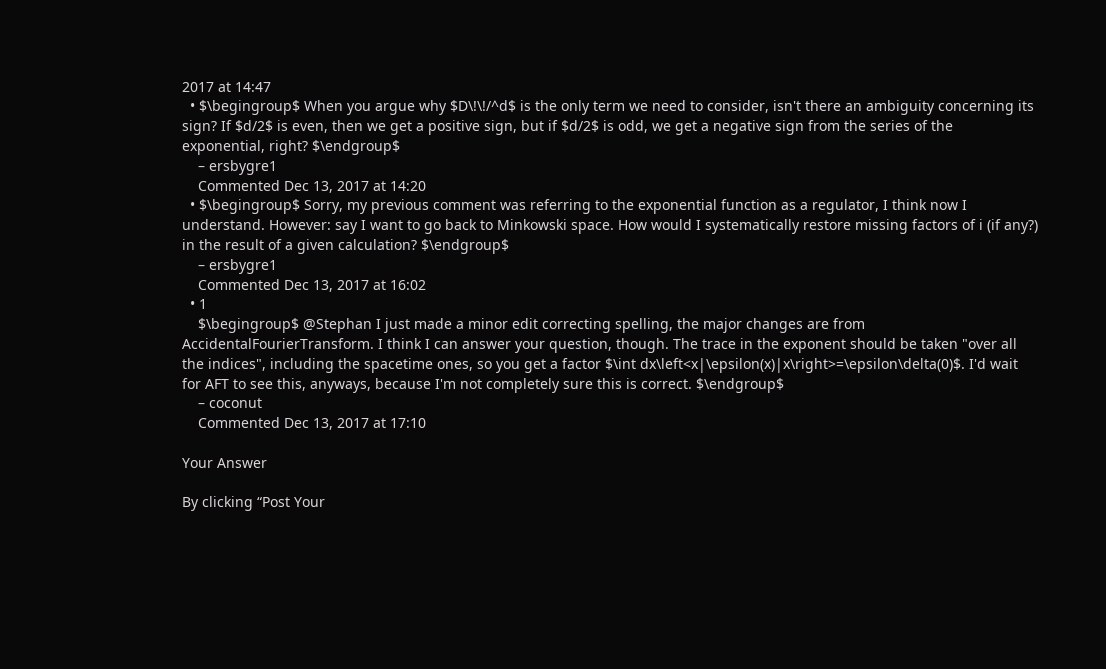2017 at 14:47
  • $\begingroup$ When you argue why $D\!\!/^d$ is the only term we need to consider, isn't there an ambiguity concerning its sign? If $d/2$ is even, then we get a positive sign, but if $d/2$ is odd, we get a negative sign from the series of the exponential, right? $\endgroup$
    – ersbygre1
    Commented Dec 13, 2017 at 14:20
  • $\begingroup$ Sorry, my previous comment was referring to the exponential function as a regulator, I think now I understand. However: say I want to go back to Minkowski space. How would I systematically restore missing factors of i (if any?) in the result of a given calculation? $\endgroup$
    – ersbygre1
    Commented Dec 13, 2017 at 16:02
  • 1
    $\begingroup$ @Stephan I just made a minor edit correcting spelling, the major changes are from AccidentalFourierTransform. I think I can answer your question, though. The trace in the exponent should be taken "over all the indices", including the spacetime ones, so you get a factor $\int dx\left<x|\epsilon(x)|x\right>=\epsilon\delta(0)$. I'd wait for AFT to see this, anyways, because I'm not completely sure this is correct. $\endgroup$
    – coconut
    Commented Dec 13, 2017 at 17:10

Your Answer

By clicking “Post Your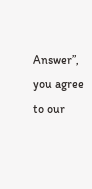Answer”, you agree to our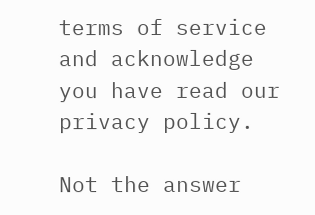terms of service and acknowledge you have read our privacy policy.

Not the answer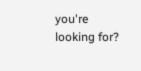you're looking for?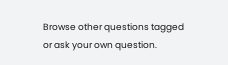Browse other questions tagged or ask your own question.